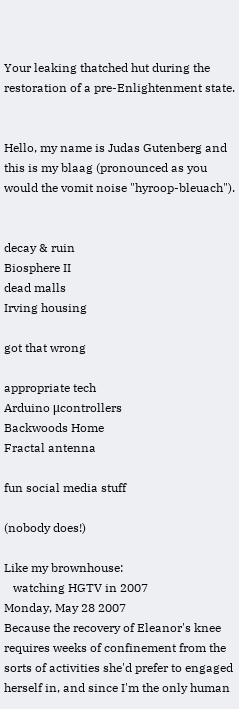Your leaking thatched hut during the restoration of a pre-Enlightenment state.


Hello, my name is Judas Gutenberg and this is my blaag (pronounced as you would the vomit noise "hyroop-bleuach").


decay & ruin
Biosphere II
dead malls
Irving housing

got that wrong

appropriate tech
Arduino μcontrollers
Backwoods Home
Fractal antenna

fun social media stuff

(nobody does!)

Like my brownhouse:
   watching HGTV in 2007
Monday, May 28 2007
Because the recovery of Eleanor's knee requires weeks of confinement from the sorts of activities she'd prefer to engaged herself in, and since I'm the only human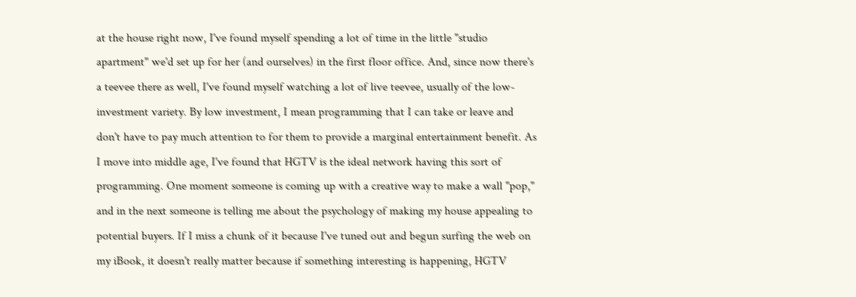at the house right now, I've found myself spending a lot of time in the little "studio apartment" we'd set up for her (and ourselves) in the first floor office. And, since now there's a teevee there as well, I've found myself watching a lot of live teevee, usually of the low-investment variety. By low investment, I mean programming that I can take or leave and don't have to pay much attention to for them to provide a marginal entertainment benefit. As I move into middle age, I've found that HGTV is the ideal network having this sort of programming. One moment someone is coming up with a creative way to make a wall "pop," and in the next someone is telling me about the psychology of making my house appealing to potential buyers. If I miss a chunk of it because I've tuned out and begun surfing the web on my iBook, it doesn't really matter because if something interesting is happening, HGTV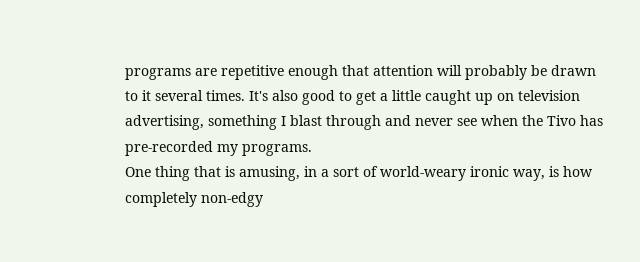programs are repetitive enough that attention will probably be drawn to it several times. It's also good to get a little caught up on television advertising, something I blast through and never see when the Tivo has pre-recorded my programs.
One thing that is amusing, in a sort of world-weary ironic way, is how completely non-edgy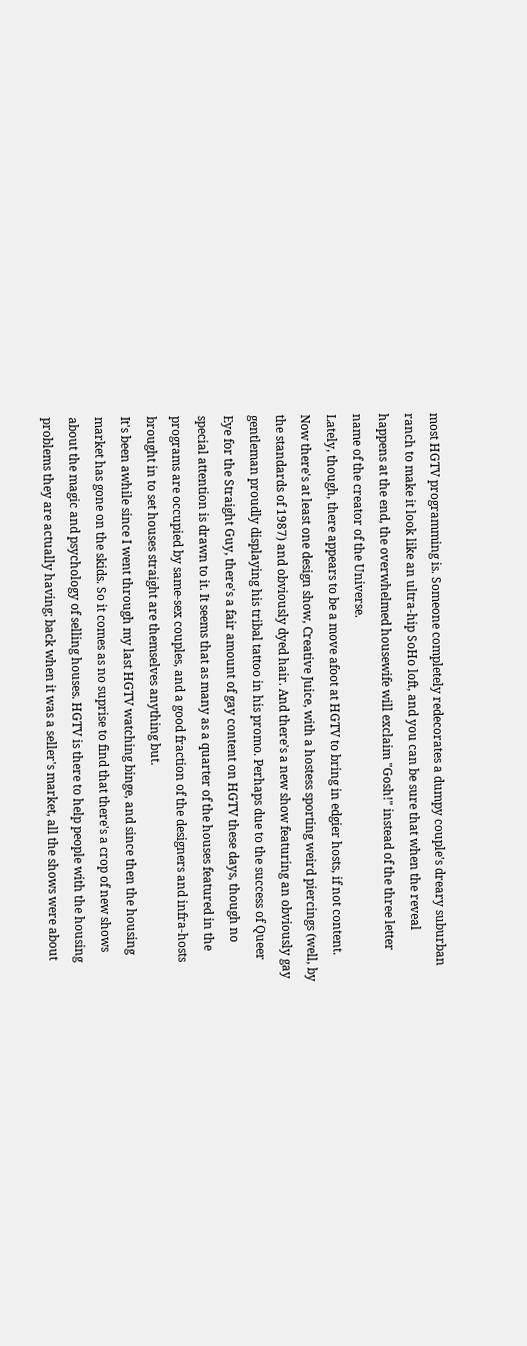most HGTV programming is. Someone completely redecorates a dumpy couple's dreary suburban ranch to make it look like an ultra-hip SoHo loft, and you can be sure that when the reveal happens at the end, the overwhelmed housewife will exclaim "Gosh!" instead of the three letter name of the creator of the Universe.
Lately, though, there appears to be a move afoot at HGTV to bring in edgier hosts, if not content. Now there's at least one design show, Creative Juice, with a hostess sporting weird piercings (well, by the standards of 1987) and obviously dyed hair. And there's a new show featuring an obviously gay gentleman proudly displaying his tribal tattoo in his promo. Perhaps due to the success of Queer Eye for the Straight Guy, there's a fair amount of gay content on HGTV these days, though no special attention is drawn to it. It seems that as many as a quarter of the houses featured in the programs are occupied by same-sex couples, and a good fraction of the designers and infra-hosts brought in to set houses straight are themselves anything but.
It's been awhile since I went through my last HGTV watching binge, and since then the housing market has gone on the skids. So it comes as no suprise to find that there's a crop of new shows about the magic and psychology of selling houses. HGTV is there to help people with the housing problems they are actually having; back when it was a seller's market, all the shows were about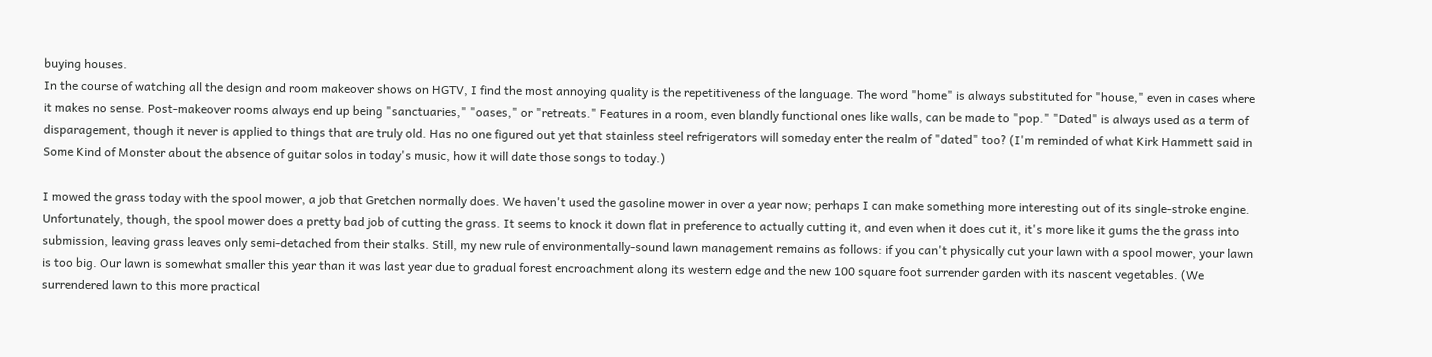buying houses.
In the course of watching all the design and room makeover shows on HGTV, I find the most annoying quality is the repetitiveness of the language. The word "home" is always substituted for "house," even in cases where it makes no sense. Post-makeover rooms always end up being "sanctuaries," "oases," or "retreats." Features in a room, even blandly functional ones like walls, can be made to "pop." "Dated" is always used as a term of disparagement, though it never is applied to things that are truly old. Has no one figured out yet that stainless steel refrigerators will someday enter the realm of "dated" too? (I'm reminded of what Kirk Hammett said in Some Kind of Monster about the absence of guitar solos in today's music, how it will date those songs to today.)

I mowed the grass today with the spool mower, a job that Gretchen normally does. We haven't used the gasoline mower in over a year now; perhaps I can make something more interesting out of its single-stroke engine. Unfortunately, though, the spool mower does a pretty bad job of cutting the grass. It seems to knock it down flat in preference to actually cutting it, and even when it does cut it, it's more like it gums the the grass into submission, leaving grass leaves only semi-detached from their stalks. Still, my new rule of environmentally-sound lawn management remains as follows: if you can't physically cut your lawn with a spool mower, your lawn is too big. Our lawn is somewhat smaller this year than it was last year due to gradual forest encroachment along its western edge and the new 100 square foot surrender garden with its nascent vegetables. (We surrendered lawn to this more practical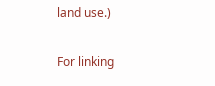land use.)

For linking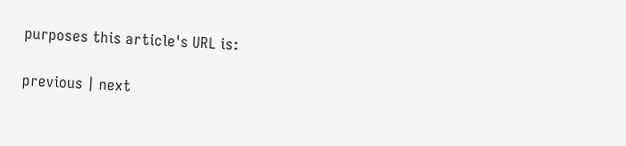purposes this article's URL is:

previous | next